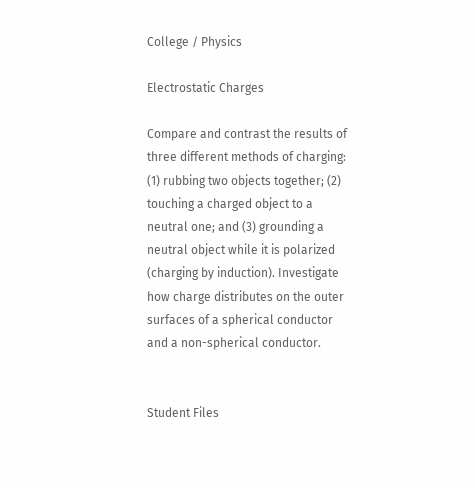College / Physics

Electrostatic Charges

Compare and contrast the results of three different methods of charging: (1) rubbing two objects together; (2) touching a charged object to a neutral one; and (3) grounding a neutral object while it is polarized (charging by induction). Investigate how charge distributes on the outer surfaces of a spherical conductor and a non-spherical conductor.


Student Files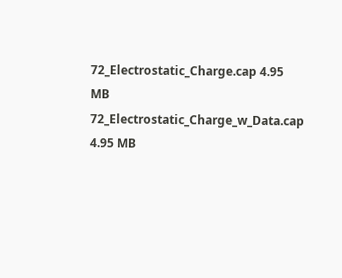72_Electrostatic_Charge.cap 4.95 MB
72_Electrostatic_Charge_w_Data.cap 4.95 MB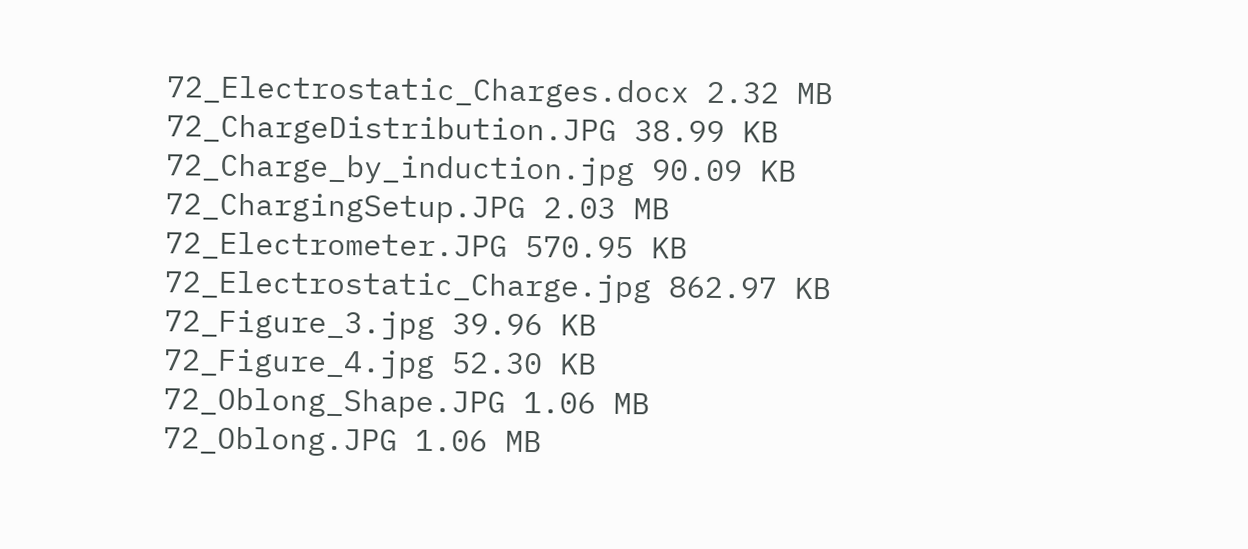72_Electrostatic_Charges.docx 2.32 MB
72_ChargeDistribution.JPG 38.99 KB
72_Charge_by_induction.jpg 90.09 KB
72_ChargingSetup.JPG 2.03 MB
72_Electrometer.JPG 570.95 KB
72_Electrostatic_Charge.jpg 862.97 KB
72_Figure_3.jpg 39.96 KB
72_Figure_4.jpg 52.30 KB
72_Oblong_Shape.JPG 1.06 MB
72_Oblong.JPG 1.06 MB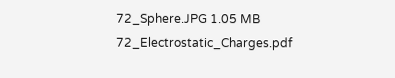72_Sphere.JPG 1.05 MB
72_Electrostatic_Charges.pdf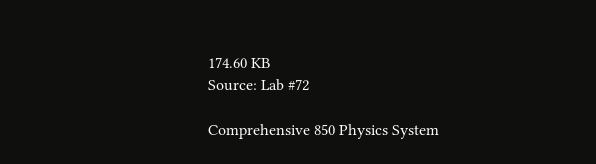174.60 KB
Source: Lab #72

Comprehensive 850 Physics System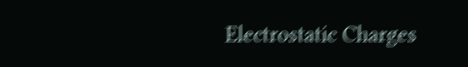Electrostatic Charges